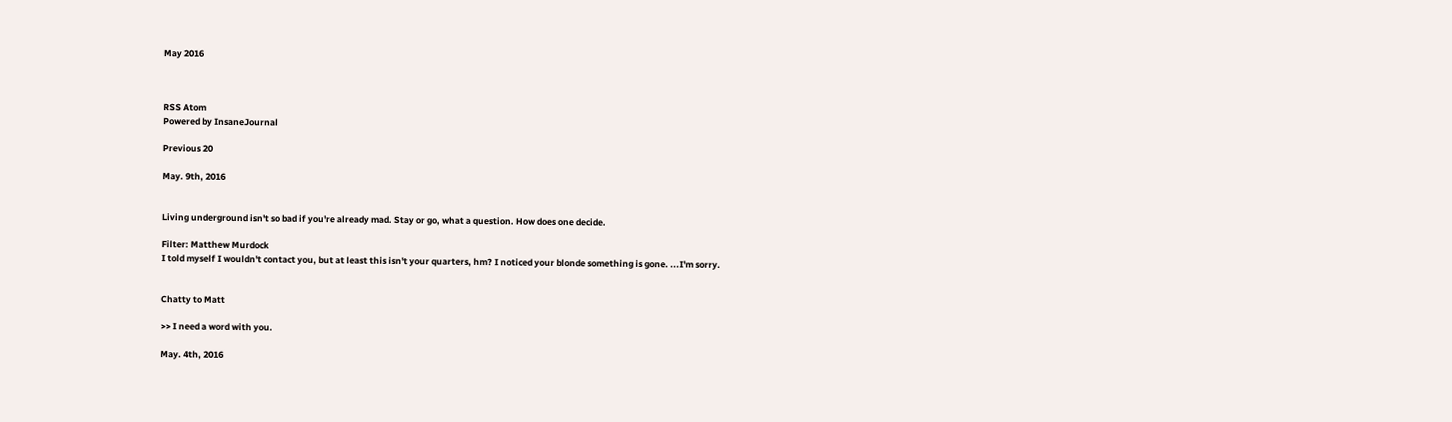May 2016



RSS Atom
Powered by InsaneJournal

Previous 20

May. 9th, 2016


Living underground isn't so bad if you're already mad. Stay or go, what a question. How does one decide.

Filter: Matthew Murdock
I told myself I wouldn't contact you, but at least this isn't your quarters, hm? I noticed your blonde something is gone. ...I'm sorry.


Chatty to Matt

>> I need a word with you.

May. 4th, 2016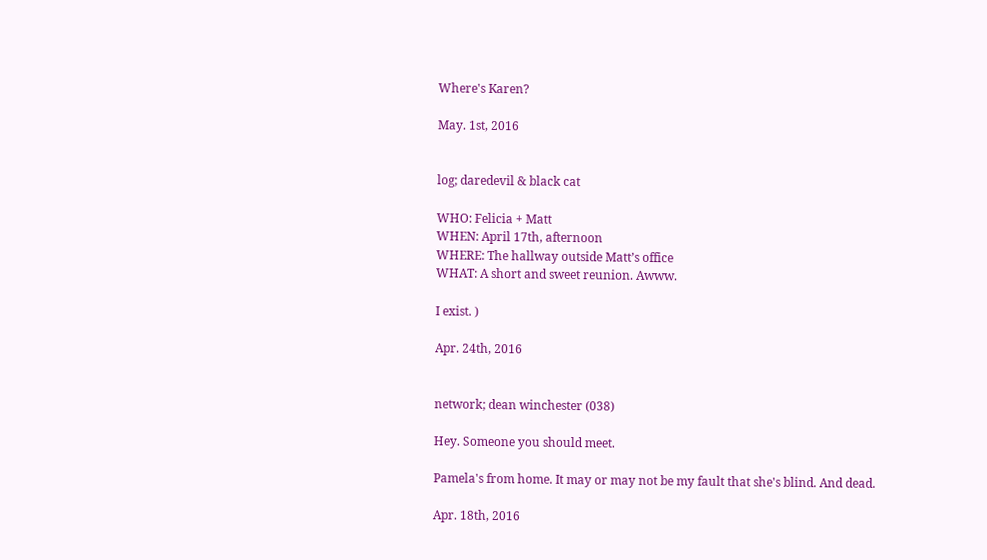Where's Karen?

May. 1st, 2016


log; daredevil & black cat

WHO: Felicia + Matt
WHEN: April 17th, afternoon
WHERE: The hallway outside Matt’s office
WHAT: A short and sweet reunion. Awww.

I exist. )

Apr. 24th, 2016


network; dean winchester (038)

Hey. Someone you should meet.

Pamela's from home. It may or may not be my fault that she's blind. And dead.

Apr. 18th, 2016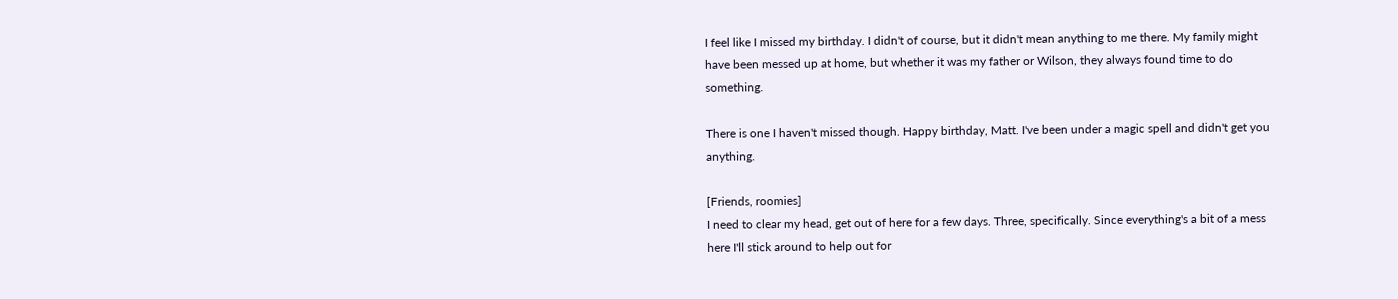I feel like I missed my birthday. I didn't of course, but it didn't mean anything to me there. My family might have been messed up at home, but whether it was my father or Wilson, they always found time to do something.

There is one I haven't missed though. Happy birthday, Matt. I've been under a magic spell and didn't get you anything.

[Friends, roomies]
I need to clear my head, get out of here for a few days. Three, specifically. Since everything's a bit of a mess here I'll stick around to help out for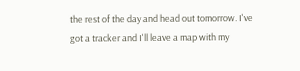the rest of the day and head out tomorrow. I've got a tracker and I'll leave a map with my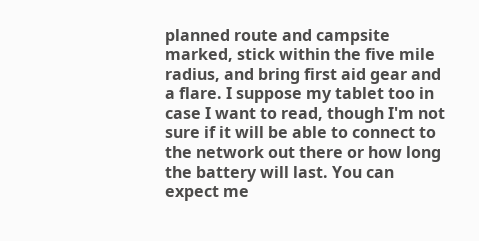planned route and campsite marked, stick within the five mile radius, and bring first aid gear and a flare. I suppose my tablet too in case I want to read, though I'm not sure if it will be able to connect to the network out there or how long the battery will last. You can expect me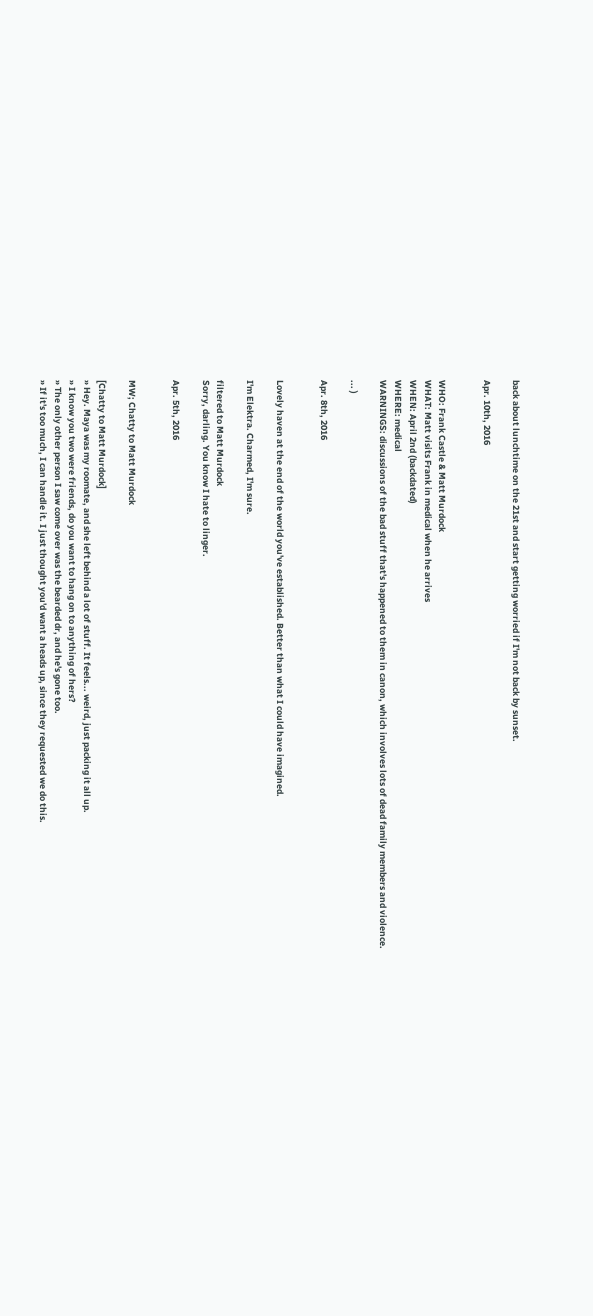back about lunchtime on the 21st and start getting worried if I'm not back by sunset.

Apr. 10th, 2016


WHO: Frank Castle & Matt Murdock
WHAT: Matt visits Frank in medical when he arrives
WHEN: April 2nd (backdated)
WHERE: medical
WARNINGS: discussions of the bad stuff that's happened to them in canon, which involves lots of dead family members and violence.

... )

Apr. 8th, 2016


Lovely haven at the end of the world you've established. Better than what I could have imagined.

I'm Elektra. Charmed, I'm sure.

filtered to Matt Murdock
Sorry, darling. You know I hate to linger.

Apr. 5th, 2016


MW; Chatty to Matt Murdock

[Chatty to Matt Murdock]
» Hey. Maya was my roomate, and she left behind a lot of stuff. It feels... weird, just packing it all up.
» I know you two were friends, do you want to hang on to anything of hers?
» The only other person I saw come over was the bearded dr, and he's gone too.
» If it's too much, I can handle it. I just thought you'd want a heads up, since they requested we do this.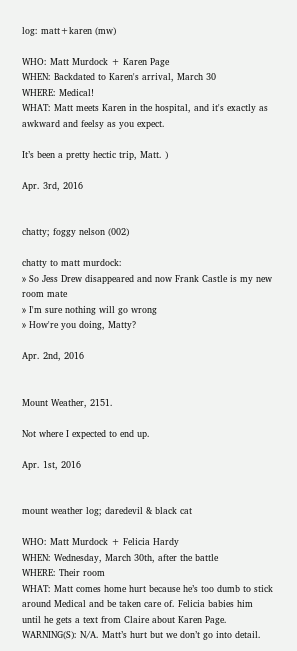log: matt+karen (mw)

WHO: Matt Murdock + Karen Page
WHEN: Backdated to Karen's arrival, March 30
WHERE: Medical!
WHAT: Matt meets Karen in the hospital, and it's exactly as awkward and feelsy as you expect.

It’s been a pretty hectic trip, Matt. )

Apr. 3rd, 2016


chatty; foggy nelson (002)

chatty to matt murdock:
» So Jess Drew disappeared and now Frank Castle is my new room mate
» I'm sure nothing will go wrong
» How're you doing, Matty?

Apr. 2nd, 2016


Mount Weather, 2151.

Not where I expected to end up.

Apr. 1st, 2016


mount weather log; daredevil & black cat

WHO: Matt Murdock + Felicia Hardy
WHEN: Wednesday, March 30th, after the battle
WHERE: Their room
WHAT: Matt comes home hurt because he’s too dumb to stick around Medical and be taken care of. Felicia babies him until he gets a text from Claire about Karen Page.
WARNING(S): N/A. Matt’s hurt but we don’t go into detail.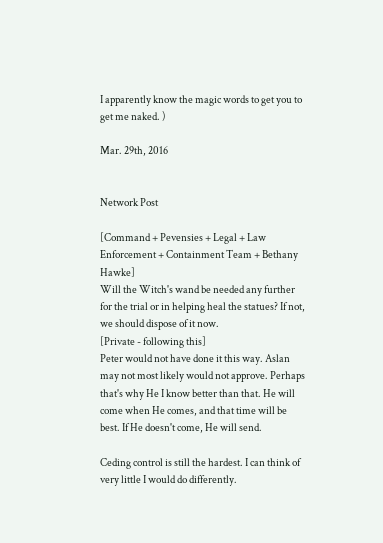I apparently know the magic words to get you to get me naked. )

Mar. 29th, 2016


Network Post

[Command + Pevensies + Legal + Law Enforcement + Containment Team + Bethany Hawke]
Will the Witch's wand be needed any further for the trial or in helping heal the statues? If not, we should dispose of it now.
[Private - following this]
Peter would not have done it this way. Aslan may not most likely would not approve. Perhaps that's why He I know better than that. He will come when He comes, and that time will be best. If He doesn't come, He will send.

Ceding control is still the hardest. I can think of very little I would do differently.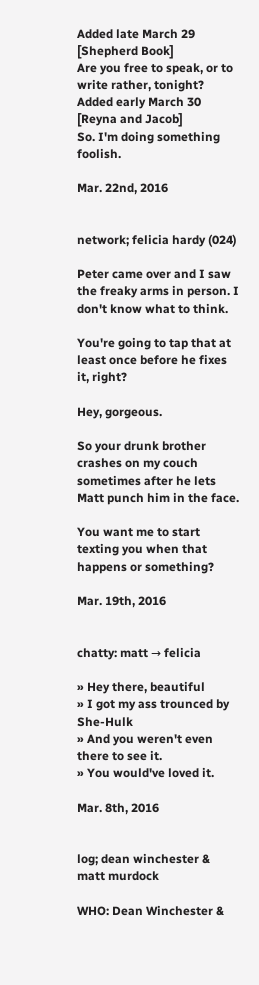Added late March 29
[Shepherd Book]
Are you free to speak, or to write rather, tonight?
Added early March 30
[Reyna and Jacob]
So. I'm doing something foolish.

Mar. 22nd, 2016


network; felicia hardy (024)

Peter came over and I saw the freaky arms in person. I don't know what to think.

You're going to tap that at least once before he fixes it, right?

Hey, gorgeous.

So your drunk brother crashes on my couch sometimes after he lets Matt punch him in the face.

You want me to start texting you when that happens or something?

Mar. 19th, 2016


chatty: matt → felicia

» Hey there, beautiful
» I got my ass trounced by She-Hulk
» And you weren't even there to see it.
» You would've loved it.

Mar. 8th, 2016


log; dean winchester & matt murdock

WHO: Dean Winchester &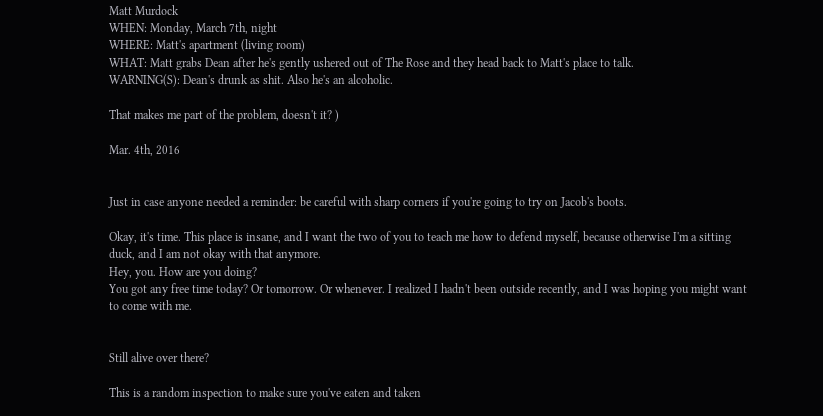Matt Murdock
WHEN: Monday, March 7th, night
WHERE: Matt's apartment (living room)
WHAT: Matt grabs Dean after he's gently ushered out of The Rose and they head back to Matt's place to talk.
WARNING(S): Dean's drunk as shit. Also he's an alcoholic.

That makes me part of the problem, doesn't it? )

Mar. 4th, 2016


Just in case anyone needed a reminder: be careful with sharp corners if you're going to try on Jacob's boots.

Okay, it's time. This place is insane, and I want the two of you to teach me how to defend myself, because otherwise I'm a sitting duck, and I am not okay with that anymore.
Hey, you. How are you doing?
You got any free time today? Or tomorrow. Or whenever. I realized I hadn't been outside recently, and I was hoping you might want to come with me.


Still alive over there?

This is a random inspection to make sure you've eaten and taken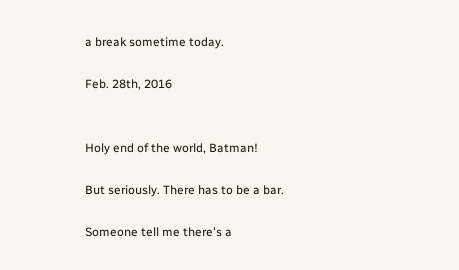a break sometime today.

Feb. 28th, 2016


Holy end of the world, Batman!

But seriously. There has to be a bar.

Someone tell me there's a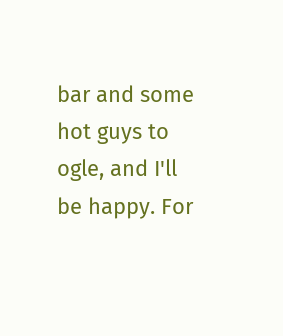bar and some hot guys to ogle, and I'll be happy. For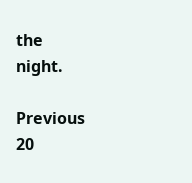the night.

Previous 20